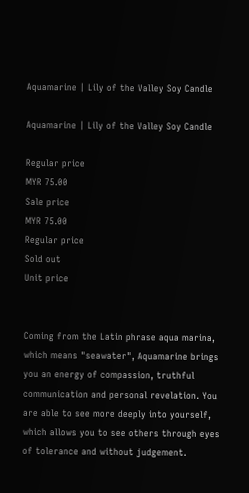Aquamarine | Lily of the Valley Soy Candle

Aquamarine | Lily of the Valley Soy Candle

Regular price
MYR 75.00
Sale price
MYR 75.00
Regular price
Sold out
Unit price


Coming from the Latin phrase aqua marina, which means "seawater", Aquamarine brings you an energy of compassion, truthful communication and personal revelation. You are able to see more deeply into yourself, which allows you to see others through eyes of tolerance and without judgement.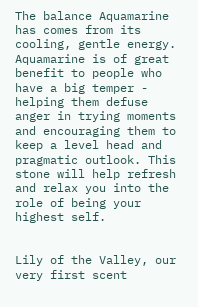The balance Aquamarine has comes from its cooling, gentle energy. Aquamarine is of great benefit to people who have a big temper - helping them defuse anger in trying moments and encouraging them to keep a level head and pragmatic outlook. This stone will help refresh and relax you into the role of being your highest self.


Lily of the Valley, our very first scent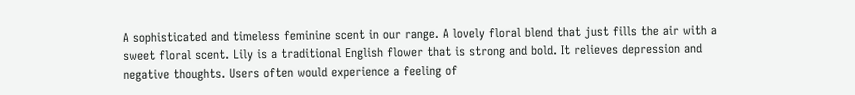A sophisticated and timeless feminine scent in our range. A lovely floral blend that just fills the air with a sweet floral scent. Lily is a traditional English flower that is strong and bold. It relieves depression and negative thoughts. Users often would experience a feeling of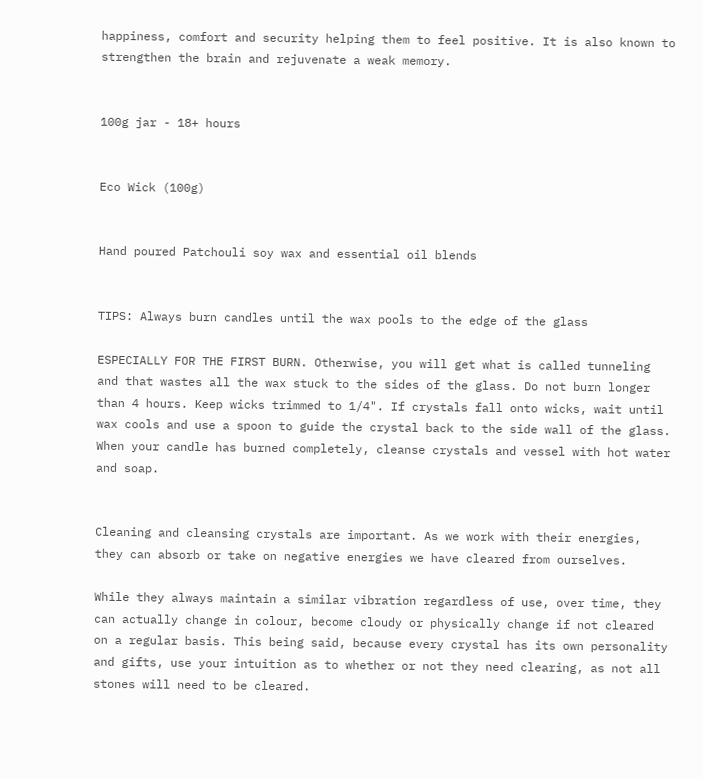happiness, comfort and security helping them to feel positive. It is also known to strengthen the brain and rejuvenate a weak memory.


100g jar - 18+ hours


Eco Wick (100g)


Hand poured Patchouli soy wax and essential oil blends


TIPS: Always burn candles until the wax pools to the edge of the glass

ESPECIALLY FOR THE FIRST BURN. Otherwise, you will get what is called tunneling and that wastes all the wax stuck to the sides of the glass. Do not burn longer than 4 hours. Keep wicks trimmed to 1/4". If crystals fall onto wicks, wait until wax cools and use a spoon to guide the crystal back to the side wall of the glass. When your candle has burned completely, cleanse crystals and vessel with hot water and soap.


Cleaning and cleansing crystals are important. As we work with their energies, they can absorb or take on negative energies we have cleared from ourselves.

While they always maintain a similar vibration regardless of use, over time, they can actually change in colour, become cloudy or physically change if not cleared on a regular basis. This being said, because every crystal has its own personality and gifts, use your intuition as to whether or not they need clearing, as not all stones will need to be cleared.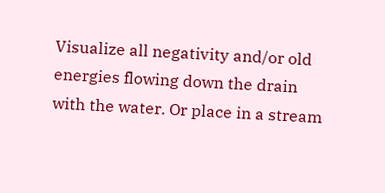Visualize all negativity and/or old energies flowing down the drain with the water. Or place in a stream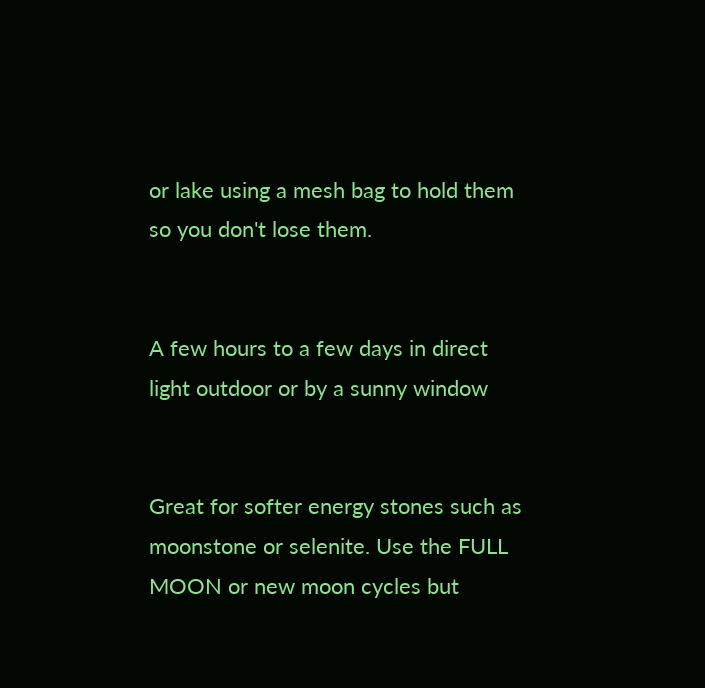or lake using a mesh bag to hold them so you don't lose them.


A few hours to a few days in direct light outdoor or by a sunny window


Great for softer energy stones such as moonstone or selenite. Use the FULL MOON or new moon cycles but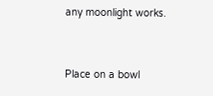any moonlight works.


Place on a bowl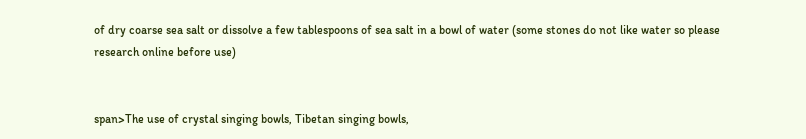of dry coarse sea salt or dissolve a few tablespoons of sea salt in a bowl of water (some stones do not like water so please research online before use)


span>The use of crystal singing bowls, Tibetan singing bowls,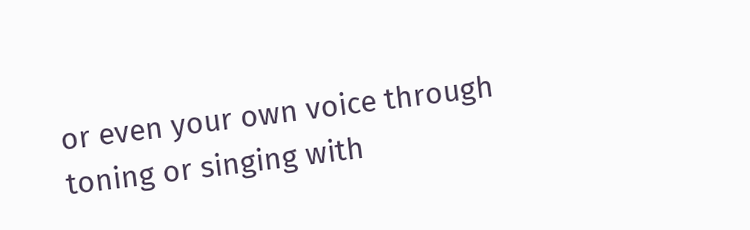or even your own voice through toning or singing with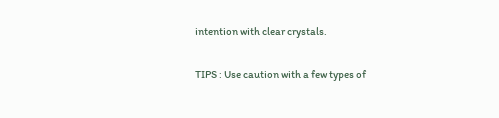intention with clear crystals.

TIPS : Use caution with a few types of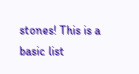stones! This is a basic list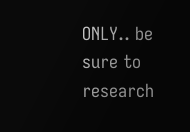ONLY.. be sure to research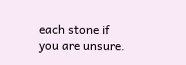each stone if you are unsure.